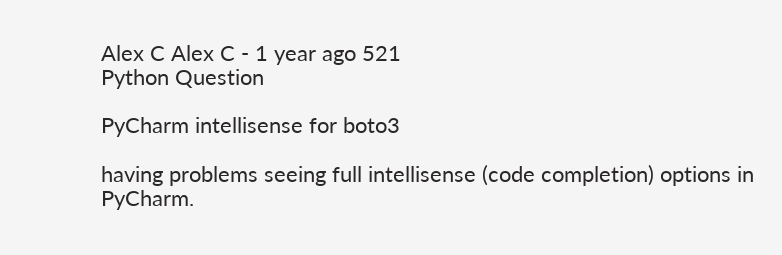Alex C Alex C - 1 year ago 521
Python Question

PyCharm intellisense for boto3

having problems seeing full intellisense (code completion) options in PyCharm.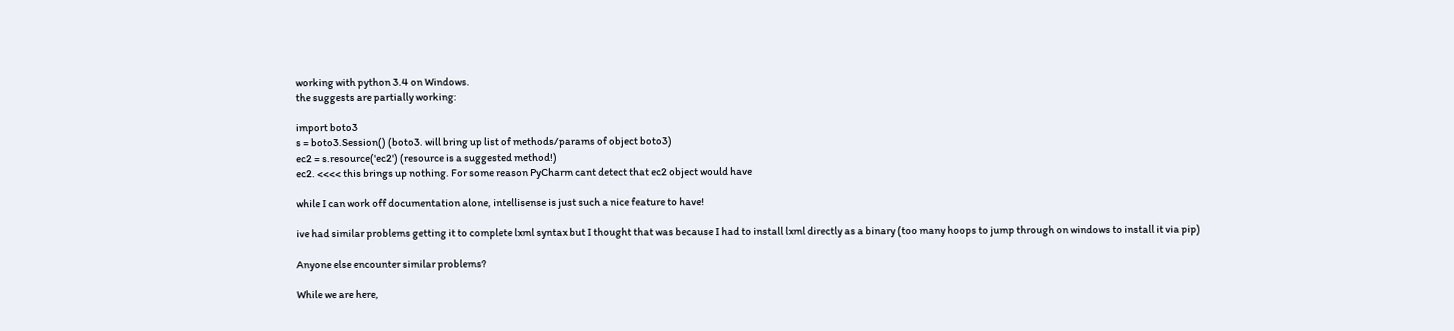working with python 3.4 on Windows.
the suggests are partially working:

import boto3
s = boto3.Session() (boto3. will bring up list of methods/params of object boto3)
ec2 = s.resource('ec2') (resource is a suggested method!)
ec2. <<<< this brings up nothing. For some reason PyCharm cant detect that ec2 object would have

while I can work off documentation alone, intellisense is just such a nice feature to have!

ive had similar problems getting it to complete lxml syntax but I thought that was because I had to install lxml directly as a binary (too many hoops to jump through on windows to install it via pip)

Anyone else encounter similar problems?

While we are here,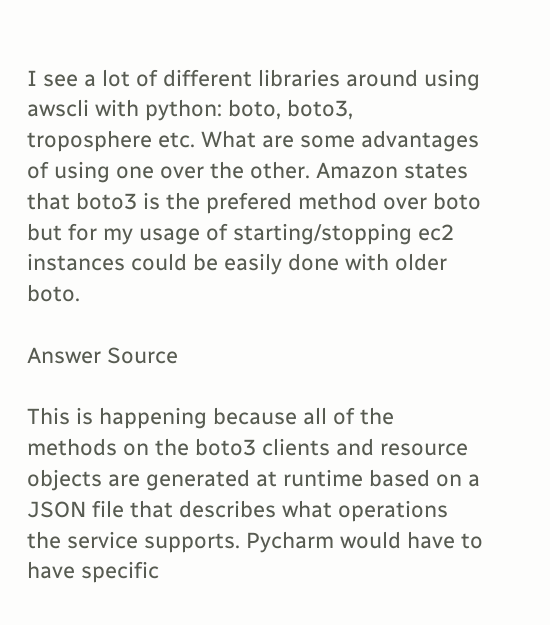I see a lot of different libraries around using awscli with python: boto, boto3, troposphere etc. What are some advantages of using one over the other. Amazon states that boto3 is the prefered method over boto but for my usage of starting/stopping ec2 instances could be easily done with older boto.

Answer Source

This is happening because all of the methods on the boto3 clients and resource objects are generated at runtime based on a JSON file that describes what operations the service supports. Pycharm would have to have specific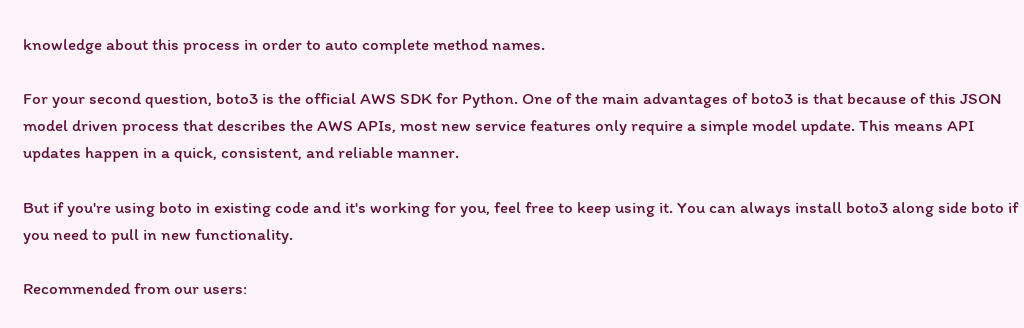knowledge about this process in order to auto complete method names.

For your second question, boto3 is the official AWS SDK for Python. One of the main advantages of boto3 is that because of this JSON model driven process that describes the AWS APIs, most new service features only require a simple model update. This means API updates happen in a quick, consistent, and reliable manner.

But if you're using boto in existing code and it's working for you, feel free to keep using it. You can always install boto3 along side boto if you need to pull in new functionality.

Recommended from our users: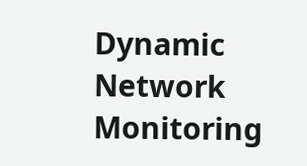Dynamic Network Monitoring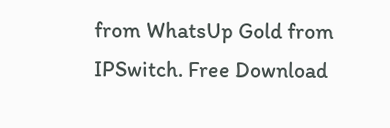from WhatsUp Gold from IPSwitch. Free Download